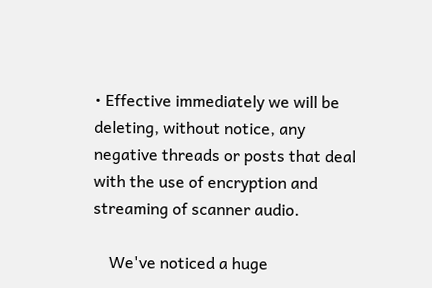• Effective immediately we will be deleting, without notice, any negative threads or posts that deal with the use of encryption and streaming of scanner audio.

    We've noticed a huge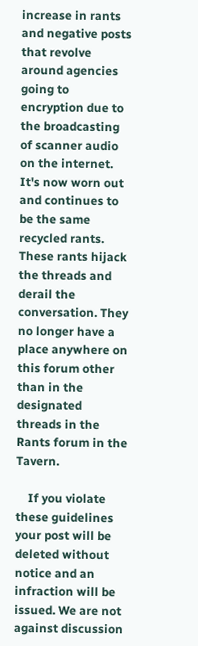increase in rants and negative posts that revolve around agencies going to encryption due to the broadcasting of scanner audio on the internet. It's now worn out and continues to be the same recycled rants. These rants hijack the threads and derail the conversation. They no longer have a place anywhere on this forum other than in the designated threads in the Rants forum in the Tavern.

    If you violate these guidelines your post will be deleted without notice and an infraction will be issued. We are not against discussion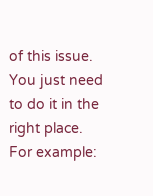of this issue. You just need to do it in the right place. For example: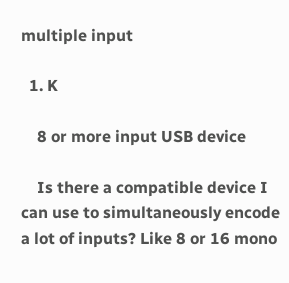multiple input

  1. K

    8 or more input USB device

    Is there a compatible device I can use to simultaneously encode a lot of inputs? Like 8 or 16 mono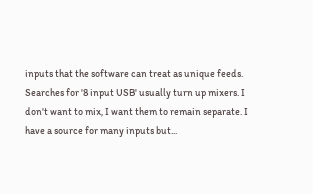inputs that the software can treat as unique feeds. Searches for '8 input USB' usually turn up mixers. I don't want to mix, I want them to remain separate. I have a source for many inputs but...